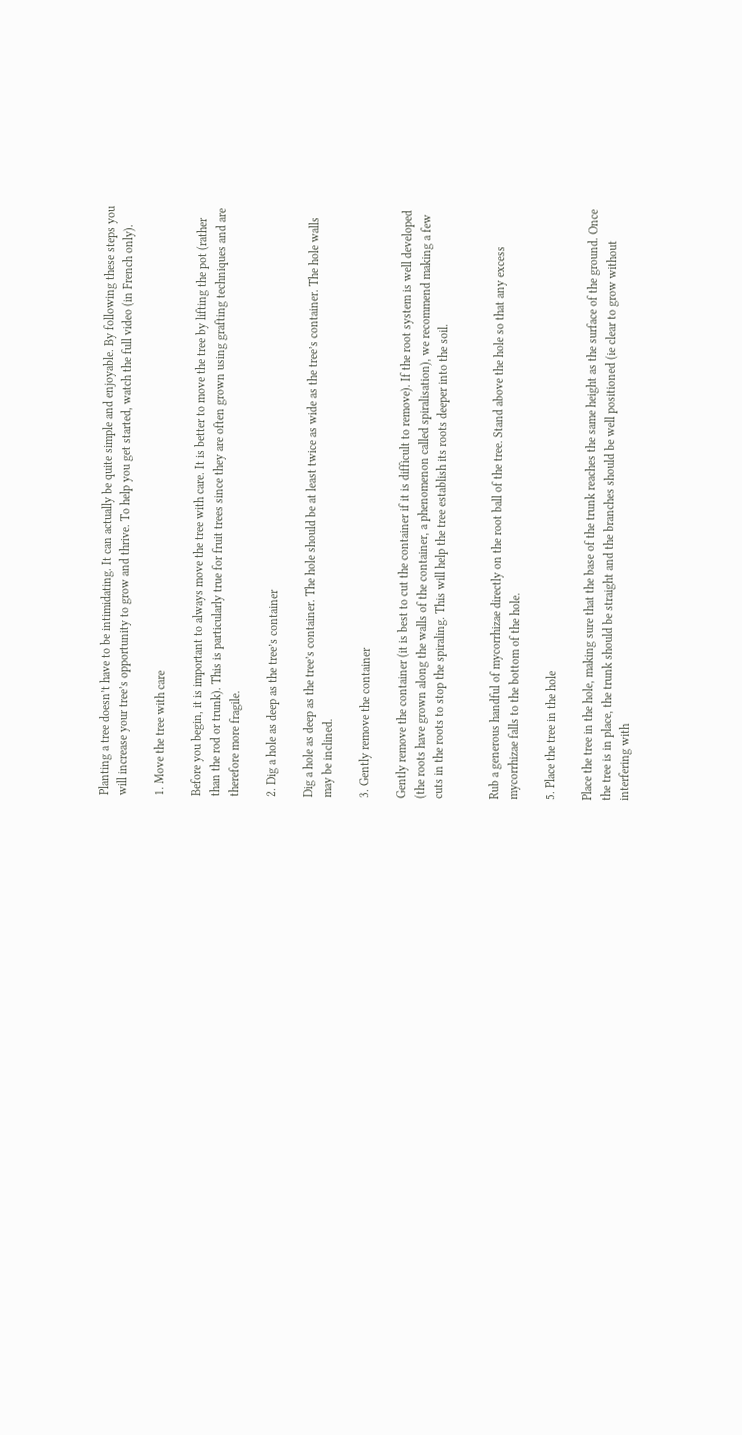Planting a tree doesn’t have to be intimidating. It can actually be quite simple and enjoyable. By following these steps you will increase your tree’s opportunity to grow and thrive. To help you get started, watch the full video (in French only).

1. Move the tree with care

Before you begin, it is important to always move the tree with care. It is better to move the tree by lifting the pot (rather than the rod or trunk). This is particularly true for fruit trees since they are often grown using grafting techniques and are therefore more fragile.

2. Dig a hole as deep as the tree’s container

Dig a hole as deep as the tree’s container. The hole should be at least twice as wide as the tree’s container. The hole walls may be inclined.

3. Gently remove the container

Gently remove the container (it is best to cut the container if it is difficult to remove). If the root system is well developed (the roots have grown along the walls of the container, a phenomenon called spiralisation), we recommend making a few cuts in the roots to stop the spiraling. This will help the tree establish its roots deeper into the soil.


Rub a generous handful of mycorrhizae directly on the root ball of the tree. Stand above the hole so that any excess mycorrhizae falls to the bottom of the hole.

5. Place the tree in the hole

Place the tree in the hole, making sure that the base of the trunk reaches the same height as the surface of the ground. Once the tree is in place, the trunk should be straight and the branches should be well positioned (ie clear to grow without interfering with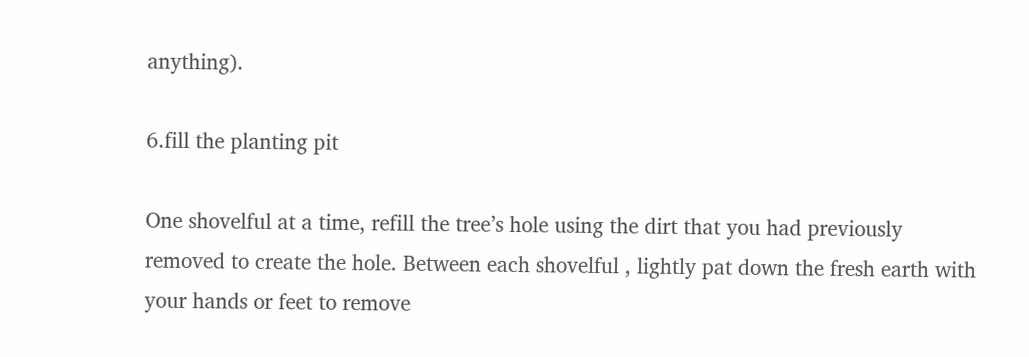anything).

6.fill the planting pit

One shovelful at a time, refill the tree’s hole using the dirt that you had previously removed to create the hole. Between each shovelful , lightly pat down the fresh earth with your hands or feet to remove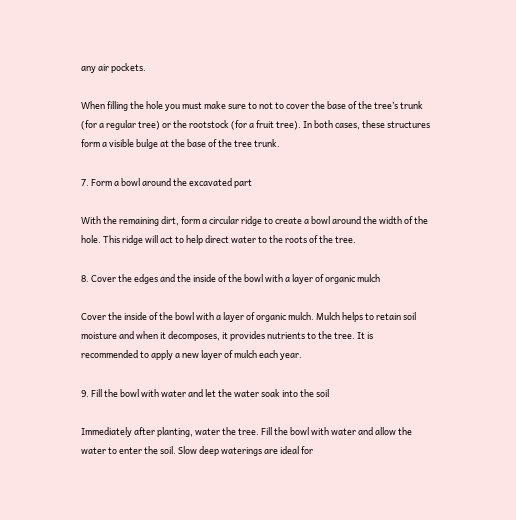any air pockets.

When filling the hole you must make sure to not to cover the base of the tree’s trunk (for a regular tree) or the rootstock (for a fruit tree). In both cases, these structures form a visible bulge at the base of the tree trunk.

7. Form a bowl around the excavated part

With the remaining dirt, form a circular ridge to create a bowl around the width of the hole. This ridge will act to help direct water to the roots of the tree.

8. Cover the edges and the inside of the bowl with a layer of organic mulch

Cover the inside of the bowl with a layer of organic mulch. Mulch helps to retain soil moisture and when it decomposes, it provides nutrients to the tree. It is recommended to apply a new layer of mulch each year.

9. Fill the bowl with water and let the water soak into the soil

Immediately after planting, water the tree. Fill the bowl with water and allow the water to enter the soil. Slow deep waterings are ideal for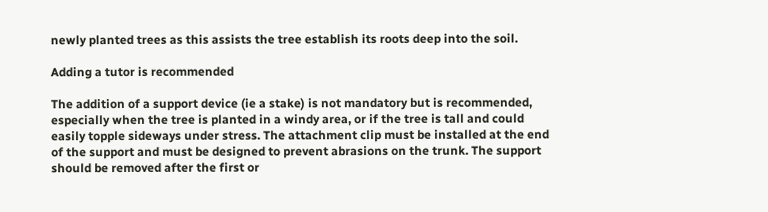newly planted trees as this assists the tree establish its roots deep into the soil.

Adding a tutor is recommended

The addition of a support device (ie a stake) is not mandatory but is recommended, especially when the tree is planted in a windy area, or if the tree is tall and could easily topple sideways under stress. The attachment clip must be installed at the end of the support and must be designed to prevent abrasions on the trunk. The support should be removed after the first or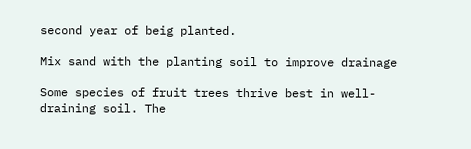second year of beig planted.

Mix sand with the planting soil to improve drainage

Some species of fruit trees thrive best in well-draining soil. The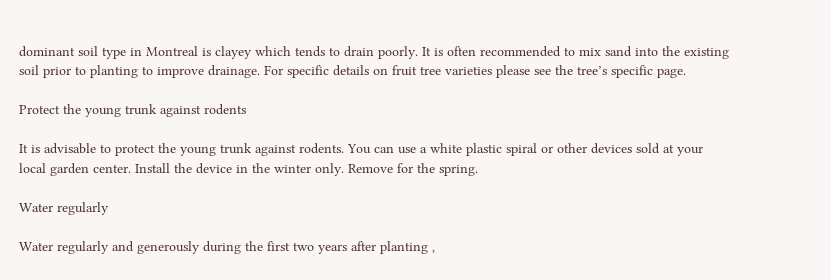dominant soil type in Montreal is clayey which tends to drain poorly. It is often recommended to mix sand into the existing soil prior to planting to improve drainage. For specific details on fruit tree varieties please see the tree’s specific page.

Protect the young trunk against rodents

It is advisable to protect the young trunk against rodents. You can use a white plastic spiral or other devices sold at your local garden center. Install the device in the winter only. Remove for the spring.

Water regularly

Water regularly and generously during the first two years after planting ,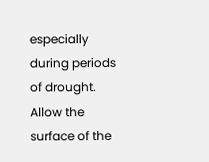especially during periods of drought. Allow the surface of the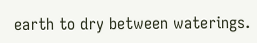earth to dry between waterings.